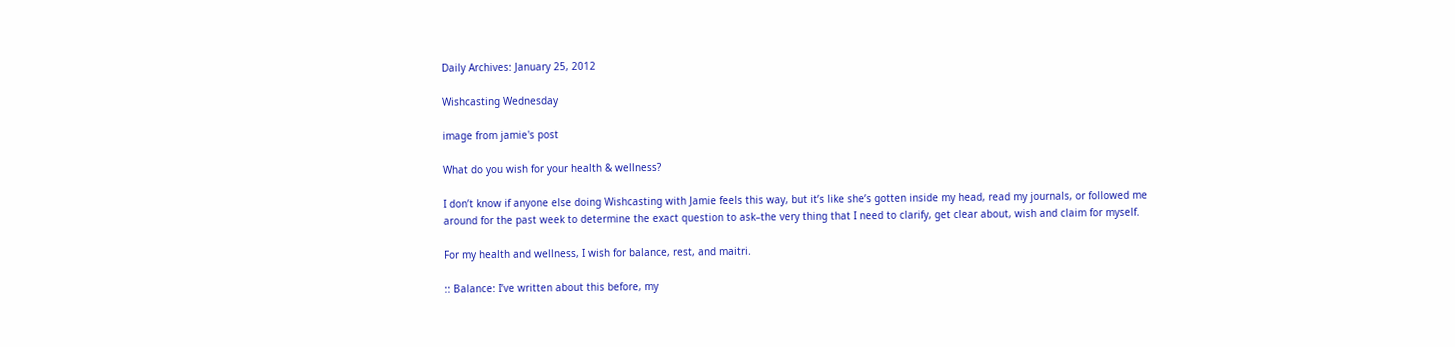Daily Archives: January 25, 2012

Wishcasting Wednesday

image from jamie's post

What do you wish for your health & wellness?

I don’t know if anyone else doing Wishcasting with Jamie feels this way, but it’s like she’s gotten inside my head, read my journals, or followed me around for the past week to determine the exact question to ask–the very thing that I need to clarify, get clear about, wish and claim for myself.

For my health and wellness, I wish for balance, rest, and maitri.

:: Balance: I’ve written about this before, my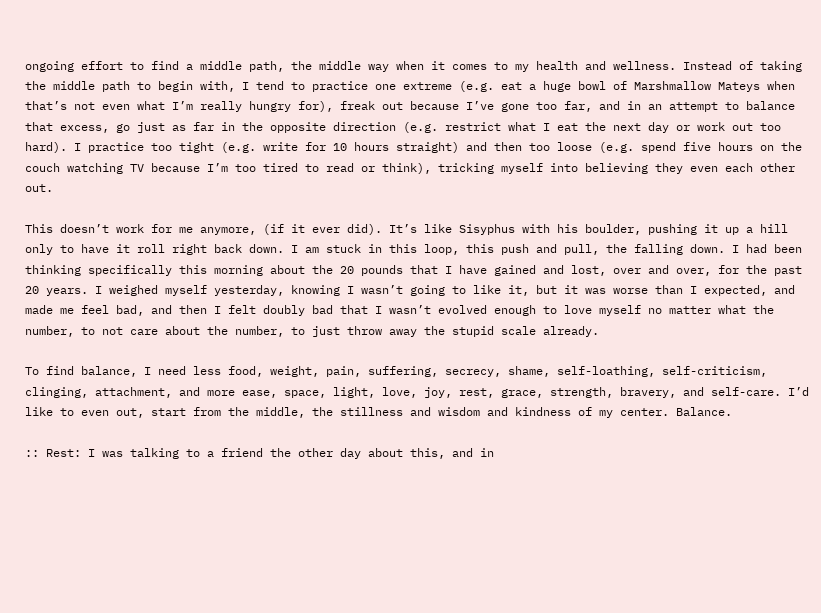ongoing effort to find a middle path, the middle way when it comes to my health and wellness. Instead of taking the middle path to begin with, I tend to practice one extreme (e.g. eat a huge bowl of Marshmallow Mateys when that’s not even what I’m really hungry for), freak out because I’ve gone too far, and in an attempt to balance that excess, go just as far in the opposite direction (e.g. restrict what I eat the next day or work out too hard). I practice too tight (e.g. write for 10 hours straight) and then too loose (e.g. spend five hours on the couch watching TV because I’m too tired to read or think), tricking myself into believing they even each other out.

This doesn’t work for me anymore, (if it ever did). It’s like Sisyphus with his boulder, pushing it up a hill only to have it roll right back down. I am stuck in this loop, this push and pull, the falling down. I had been thinking specifically this morning about the 20 pounds that I have gained and lost, over and over, for the past 20 years. I weighed myself yesterday, knowing I wasn’t going to like it, but it was worse than I expected, and made me feel bad, and then I felt doubly bad that I wasn’t evolved enough to love myself no matter what the number, to not care about the number, to just throw away the stupid scale already.

To find balance, I need less food, weight, pain, suffering, secrecy, shame, self-loathing, self-criticism, clinging, attachment, and more ease, space, light, love, joy, rest, grace, strength, bravery, and self-care. I’d like to even out, start from the middle, the stillness and wisdom and kindness of my center. Balance.

:: Rest: I was talking to a friend the other day about this, and in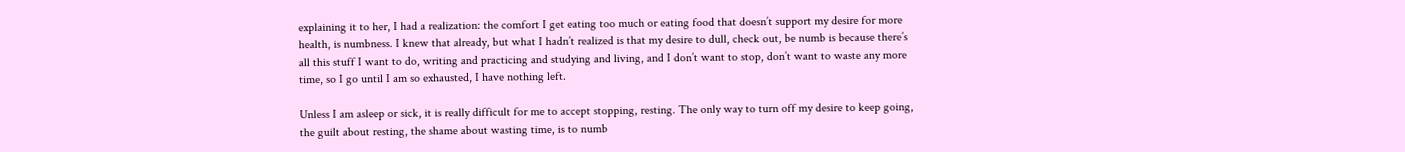explaining it to her, I had a realization: the comfort I get eating too much or eating food that doesn’t support my desire for more health, is numbness. I knew that already, but what I hadn’t realized is that my desire to dull, check out, be numb is because there’s all this stuff I want to do, writing and practicing and studying and living, and I don’t want to stop, don’t want to waste any more time, so I go until I am so exhausted, I have nothing left.

Unless I am asleep or sick, it is really difficult for me to accept stopping, resting. The only way to turn off my desire to keep going, the guilt about resting, the shame about wasting time, is to numb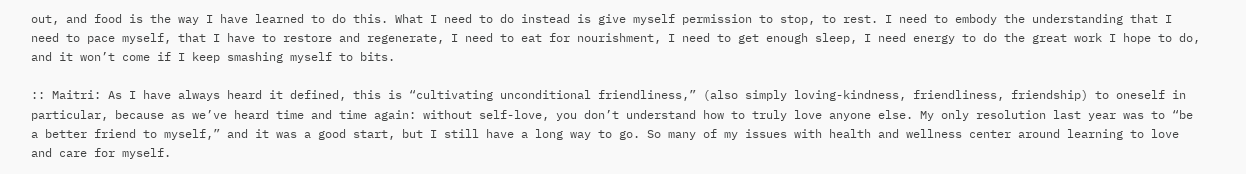out, and food is the way I have learned to do this. What I need to do instead is give myself permission to stop, to rest. I need to embody the understanding that I need to pace myself, that I have to restore and regenerate, I need to eat for nourishment, I need to get enough sleep, I need energy to do the great work I hope to do, and it won’t come if I keep smashing myself to bits.

:: Maitri: As I have always heard it defined, this is “cultivating unconditional friendliness,” (also simply loving-kindness, friendliness, friendship) to oneself in particular, because as we’ve heard time and time again: without self-love, you don’t understand how to truly love anyone else. My only resolution last year was to “be a better friend to myself,” and it was a good start, but I still have a long way to go. So many of my issues with health and wellness center around learning to love and care for myself.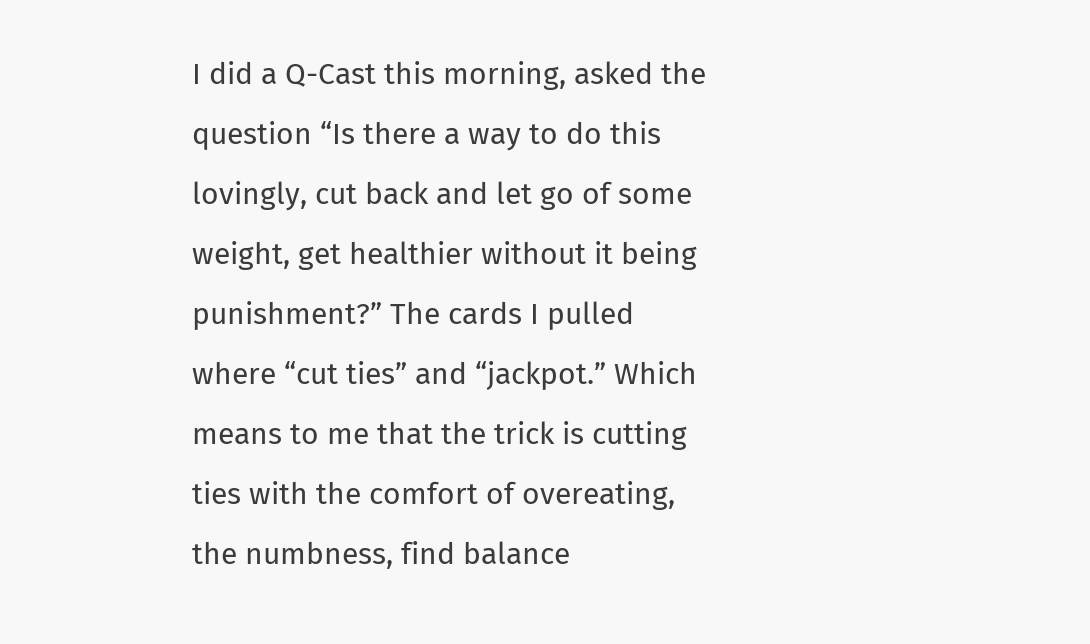I did a Q-Cast this morning, asked the question “Is there a way to do this lovingly, cut back and let go of some weight, get healthier without it being punishment?” The cards I pulled where “cut ties” and “jackpot.” Which means to me that the trick is cutting ties with the comfort of overeating, the numbness, find balance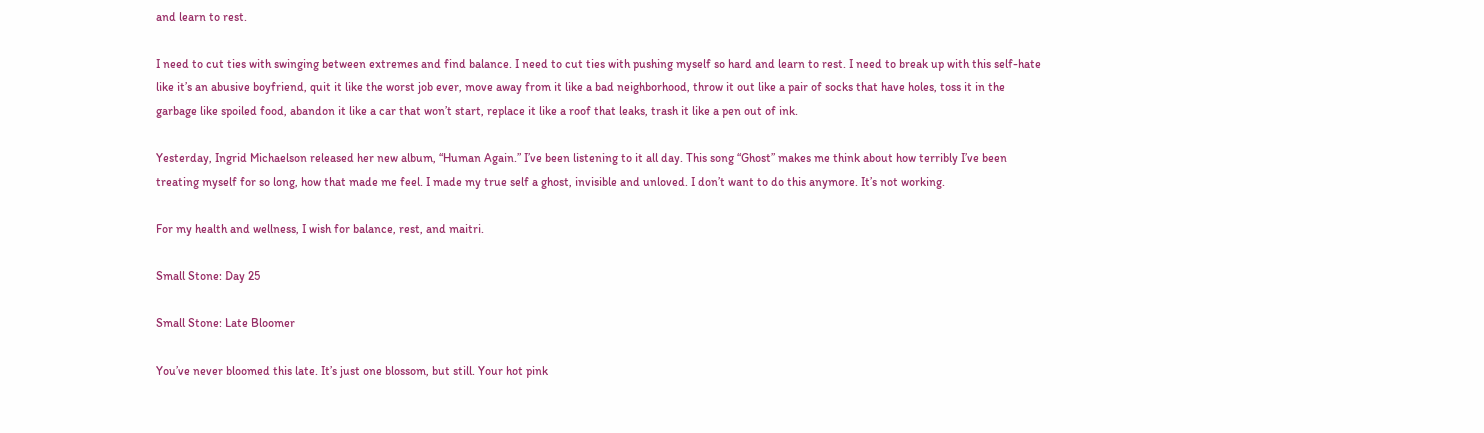and learn to rest.

I need to cut ties with swinging between extremes and find balance. I need to cut ties with pushing myself so hard and learn to rest. I need to break up with this self-hate like it’s an abusive boyfriend, quit it like the worst job ever, move away from it like a bad neighborhood, throw it out like a pair of socks that have holes, toss it in the garbage like spoiled food, abandon it like a car that won’t start, replace it like a roof that leaks, trash it like a pen out of ink.

Yesterday, Ingrid Michaelson released her new album, “Human Again.” I’ve been listening to it all day. This song “Ghost” makes me think about how terribly I’ve been treating myself for so long, how that made me feel. I made my true self a ghost, invisible and unloved. I don’t want to do this anymore. It’s not working.

For my health and wellness, I wish for balance, rest, and maitri.

Small Stone: Day 25

Small Stone: Late Bloomer

You’ve never bloomed this late. It’s just one blossom, but still. Your hot pink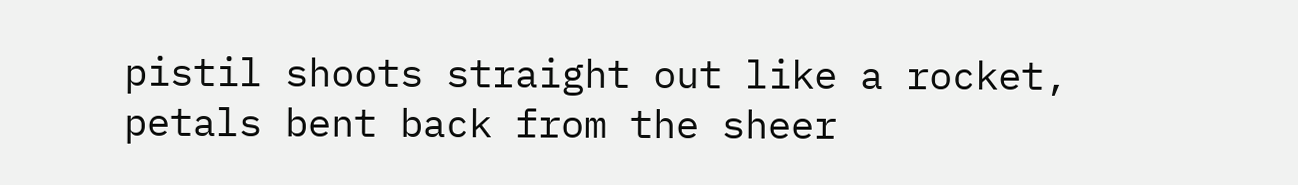pistil shoots straight out like a rocket, petals bent back from the sheer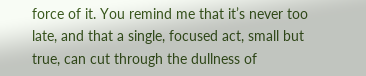force of it. You remind me that it’s never too late, and that a single, focused act, small but true, can cut through the dullness of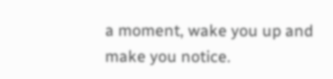a moment, wake you up and make you notice.